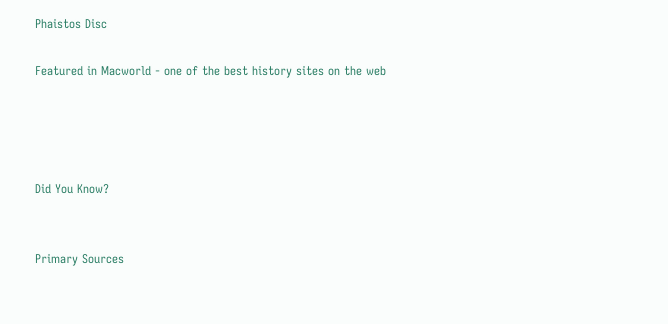Phaistos Disc

Featured in Macworld - one of the best history sites on the web




Did You Know?


Primary Sources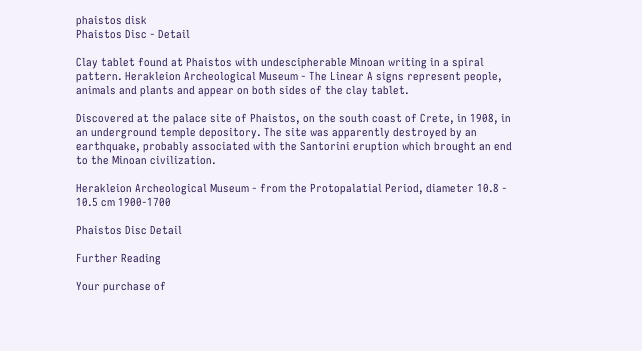phaistos disk
Phaistos Disc - Detail

Clay tablet found at Phaistos with undescipherable Minoan writing in a spiral pattern. Herakleion Archeological Museum - The Linear A signs represent people, animals and plants and appear on both sides of the clay tablet.

Discovered at the palace site of Phaistos, on the south coast of Crete, in 1908, in an underground temple depository. The site was apparently destroyed by an earthquake, probably associated with the Santorini eruption which brought an end to the Minoan civilization.

Herakleion Archeological Museum - from the Protopalatial Period, diameter 10.8 - 10.5 cm 1900-1700

Phaistos Disc Detail

Further Reading

Your purchase of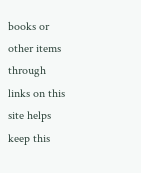books or other items through links on this site helps keep this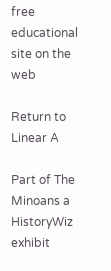free educational site on the web

Return to Linear A

Part of The Minoans a HistoryWiz exhibit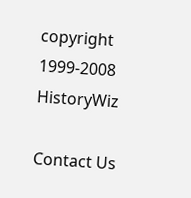copyright 1999-2008 HistoryWiz

Contact Us